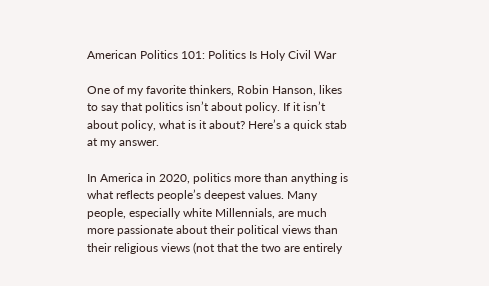American Politics 101: Politics Is Holy Civil War

One of my favorite thinkers, Robin Hanson, likes to say that politics isn’t about policy. If it isn’t about policy, what is it about? Here’s a quick stab at my answer.

In America in 2020, politics more than anything is what reflects people’s deepest values. Many people, especially white Millennials, are much more passionate about their political views than their religious views (not that the two are entirely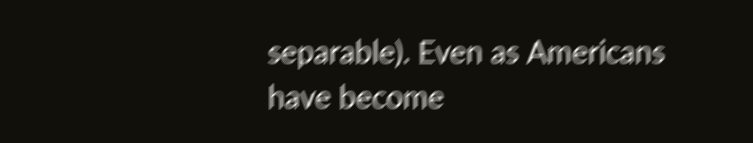separable). Even as Americans have become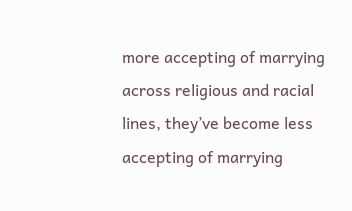more accepting of marrying across religious and racial lines, they’ve become less accepting of marrying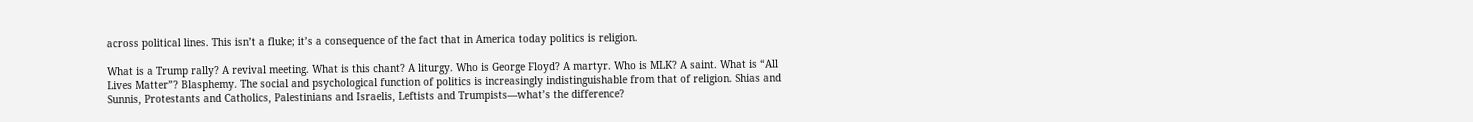across political lines. This isn’t a fluke; it’s a consequence of the fact that in America today politics is religion.

What is a Trump rally? A revival meeting. What is this chant? A liturgy. Who is George Floyd? A martyr. Who is MLK? A saint. What is “All Lives Matter”? Blasphemy. The social and psychological function of politics is increasingly indistinguishable from that of religion. Shias and Sunnis, Protestants and Catholics, Palestinians and Israelis, Leftists and Trumpists—what’s the difference?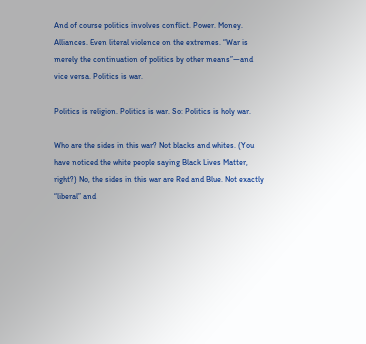And of course politics involves conflict. Power. Money. Alliances. Even literal violence on the extremes. “War is merely the continuation of politics by other means”—and vice versa. Politics is war.

Politics is religion. Politics is war. So: Politics is holy war.

Who are the sides in this war? Not blacks and whites. (You have noticed the white people saying Black Lives Matter, right?) No, the sides in this war are Red and Blue. Not exactly “liberal” and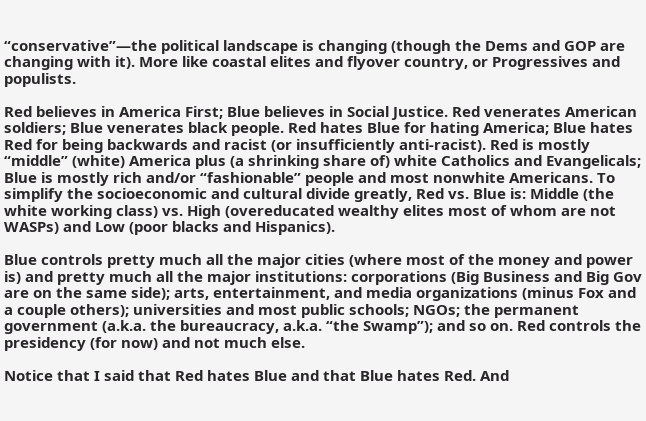“conservative”—the political landscape is changing (though the Dems and GOP are changing with it). More like coastal elites and flyover country, or Progressives and populists.

Red believes in America First; Blue believes in Social Justice. Red venerates American soldiers; Blue venerates black people. Red hates Blue for hating America; Blue hates Red for being backwards and racist (or insufficiently anti-racist). Red is mostly “middle” (white) America plus (a shrinking share of) white Catholics and Evangelicals; Blue is mostly rich and/or “fashionable” people and most nonwhite Americans. To simplify the socioeconomic and cultural divide greatly, Red vs. Blue is: Middle (the white working class) vs. High (overeducated wealthy elites most of whom are not WASPs) and Low (poor blacks and Hispanics).

Blue controls pretty much all the major cities (where most of the money and power is) and pretty much all the major institutions: corporations (Big Business and Big Gov are on the same side); arts, entertainment, and media organizations (minus Fox and a couple others); universities and most public schools; NGOs; the permanent government (a.k.a. the bureaucracy, a.k.a. “the Swamp”); and so on. Red controls the presidency (for now) and not much else.

Notice that I said that Red hates Blue and that Blue hates Red. And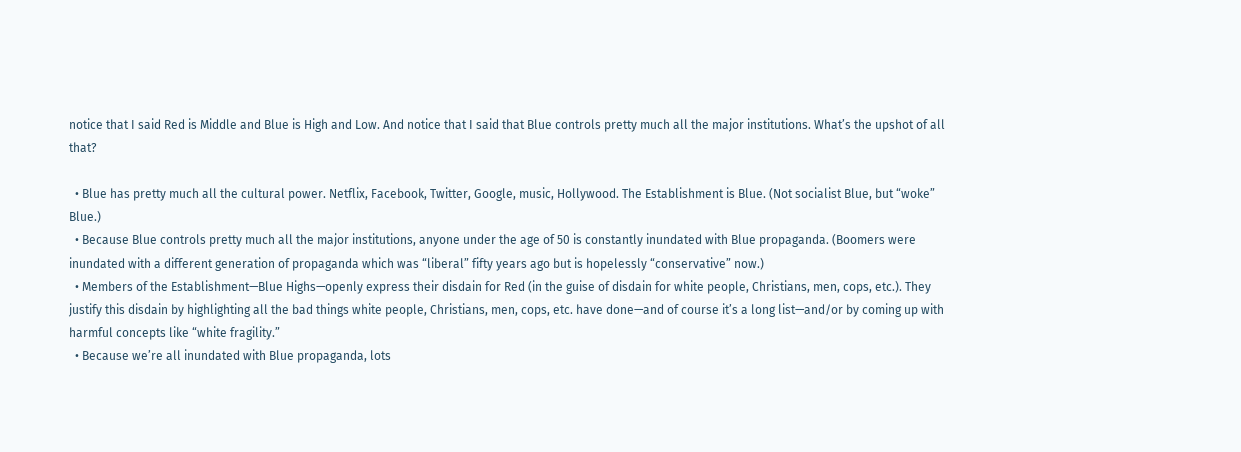notice that I said Red is Middle and Blue is High and Low. And notice that I said that Blue controls pretty much all the major institutions. What’s the upshot of all that?

  • Blue has pretty much all the cultural power. Netflix, Facebook, Twitter, Google, music, Hollywood. The Establishment is Blue. (Not socialist Blue, but “woke” Blue.)
  • Because Blue controls pretty much all the major institutions, anyone under the age of 50 is constantly inundated with Blue propaganda. (Boomers were inundated with a different generation of propaganda which was “liberal” fifty years ago but is hopelessly “conservative” now.)
  • Members of the Establishment—Blue Highs—openly express their disdain for Red (in the guise of disdain for white people, Christians, men, cops, etc.). They justify this disdain by highlighting all the bad things white people, Christians, men, cops, etc. have done—and of course it’s a long list—and/or by coming up with harmful concepts like “white fragility.”
  • Because we’re all inundated with Blue propaganda, lots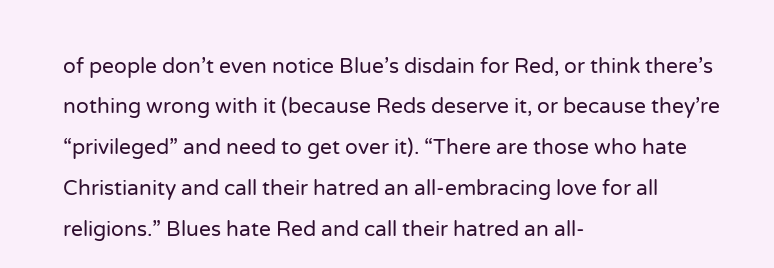of people don’t even notice Blue’s disdain for Red, or think there’s nothing wrong with it (because Reds deserve it, or because they’re “privileged” and need to get over it). “There are those who hate Christianity and call their hatred an all-embracing love for all religions.” Blues hate Red and call their hatred an all-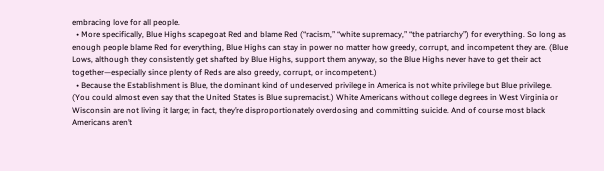embracing love for all people.
  • More specifically, Blue Highs scapegoat Red and blame Red (“racism,” “white supremacy,” “the patriarchy”) for everything. So long as enough people blame Red for everything, Blue Highs can stay in power no matter how greedy, corrupt, and incompetent they are. (Blue Lows, although they consistently get shafted by Blue Highs, support them anyway, so the Blue Highs never have to get their act together—especially since plenty of Reds are also greedy, corrupt, or incompetent.)
  • Because the Establishment is Blue, the dominant kind of undeserved privilege in America is not white privilege but Blue privilege. (You could almost even say that the United States is Blue supremacist.) White Americans without college degrees in West Virginia or Wisconsin are not living it large; in fact, they’re disproportionately overdosing and committing suicide. And of course most black Americans aren’t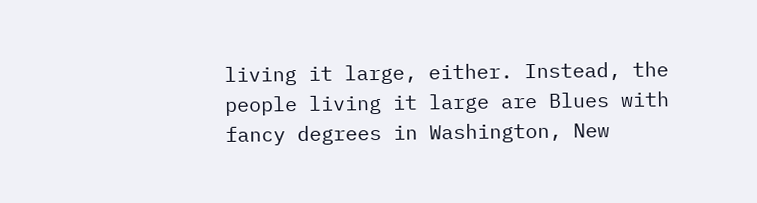living it large, either. Instead, the people living it large are Blues with fancy degrees in Washington, New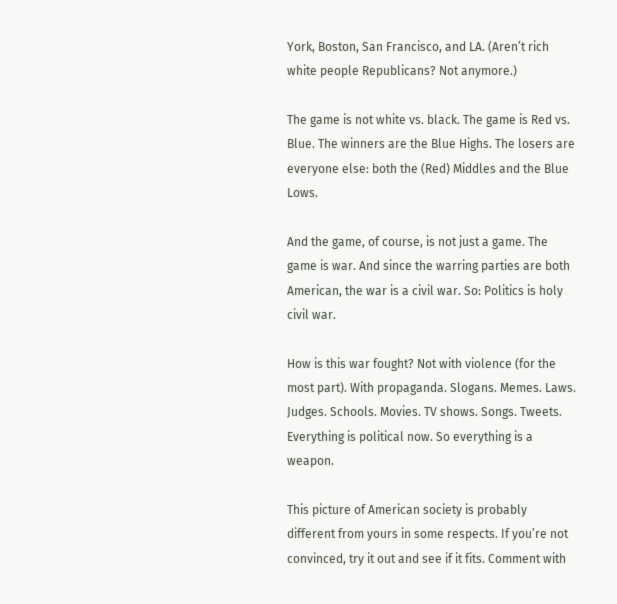York, Boston, San Francisco, and LA. (Aren’t rich white people Republicans? Not anymore.)

The game is not white vs. black. The game is Red vs. Blue. The winners are the Blue Highs. The losers are everyone else: both the (Red) Middles and the Blue Lows.

And the game, of course, is not just a game. The game is war. And since the warring parties are both American, the war is a civil war. So: Politics is holy civil war.

How is this war fought? Not with violence (for the most part). With propaganda. Slogans. Memes. Laws. Judges. Schools. Movies. TV shows. Songs. Tweets. Everything is political now. So everything is a weapon.

This picture of American society is probably different from yours in some respects. If you’re not convinced, try it out and see if it fits. Comment with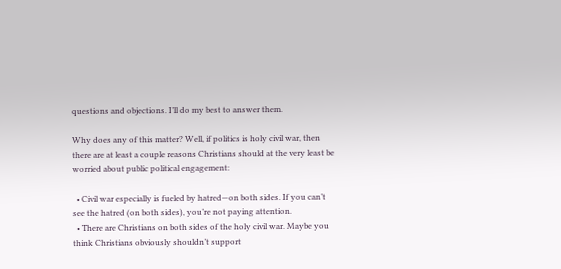questions and objections. I’ll do my best to answer them.

Why does any of this matter? Well, if politics is holy civil war, then there are at least a couple reasons Christians should at the very least be worried about public political engagement:

  • Civil war especially is fueled by hatred—on both sides. If you can’t see the hatred (on both sides), you’re not paying attention.
  • There are Christians on both sides of the holy civil war. Maybe you think Christians obviously shouldn’t support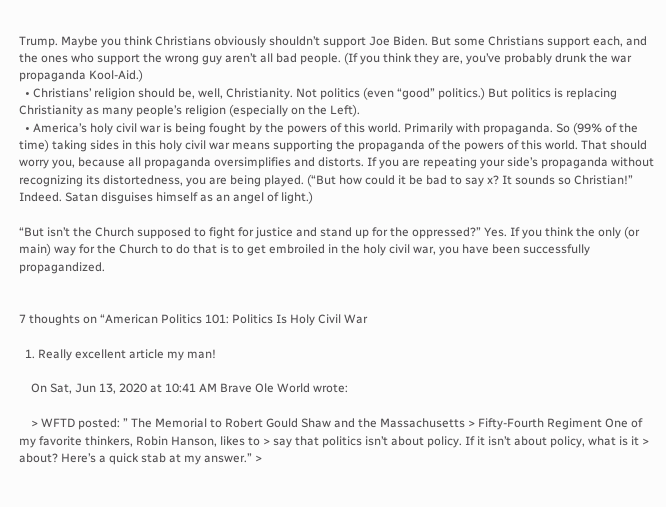Trump. Maybe you think Christians obviously shouldn’t support Joe Biden. But some Christians support each, and the ones who support the wrong guy aren’t all bad people. (If you think they are, you’ve probably drunk the war propaganda Kool-Aid.)
  • Christians’ religion should be, well, Christianity. Not politics (even “good” politics.) But politics is replacing Christianity as many people’s religion (especially on the Left).
  • America’s holy civil war is being fought by the powers of this world. Primarily with propaganda. So (99% of the time) taking sides in this holy civil war means supporting the propaganda of the powers of this world. That should worry you, because all propaganda oversimplifies and distorts. If you are repeating your side’s propaganda without recognizing its distortedness, you are being played. (“But how could it be bad to say x? It sounds so Christian!” Indeed. Satan disguises himself as an angel of light.)

“But isn’t the Church supposed to fight for justice and stand up for the oppressed?” Yes. If you think the only (or main) way for the Church to do that is to get embroiled in the holy civil war, you have been successfully propagandized.


7 thoughts on “American Politics 101: Politics Is Holy Civil War

  1. Really excellent article my man!

    On Sat, Jun 13, 2020 at 10:41 AM Brave Ole World wrote:

    > WFTD posted: ” The Memorial to Robert Gould Shaw and the Massachusetts > Fifty-Fourth Regiment One of my favorite thinkers, Robin Hanson, likes to > say that politics isn’t about policy. If it isn’t about policy, what is it > about? Here’s a quick stab at my answer.” >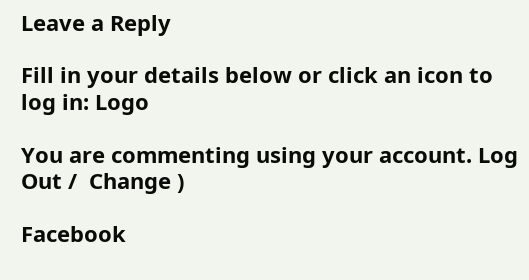Leave a Reply

Fill in your details below or click an icon to log in: Logo

You are commenting using your account. Log Out /  Change )

Facebook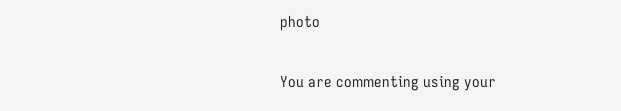photo

You are commenting using your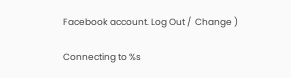Facebook account. Log Out /  Change )

Connecting to %s